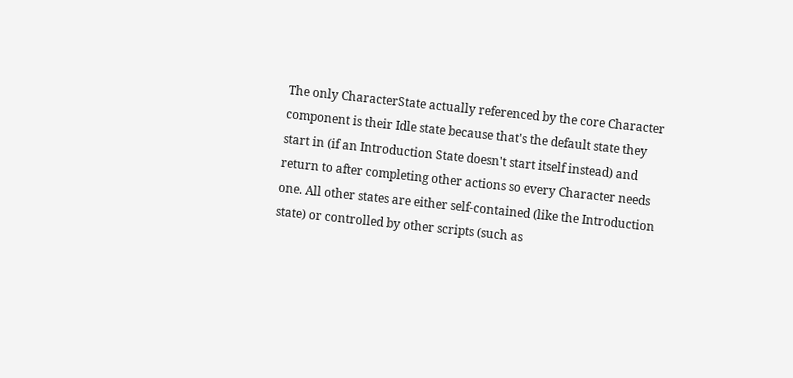The only CharacterState actually referenced by the core Character component is their Idle state because that's the default state they start in (if an Introduction State doesn't start itself instead) and return to after completing other actions so every Character needs one. All other states are either self-contained (like the Introduction state) or controlled by other scripts (such as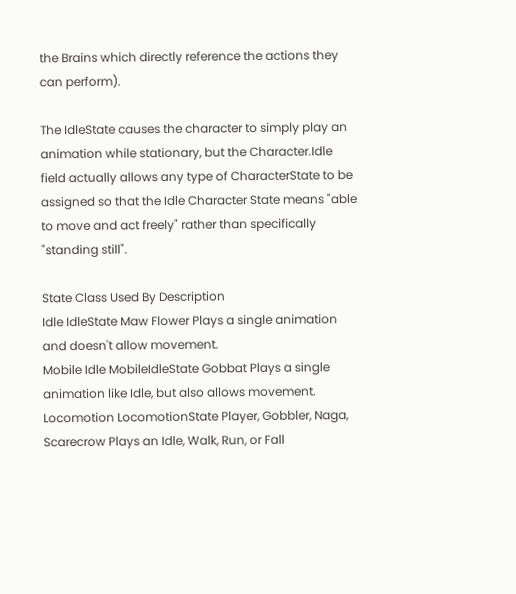the Brains which directly reference the actions they can perform).

The IdleState causes the character to simply play an animation while stationary, but the Character.Idle field actually allows any type of CharacterState to be assigned so that the Idle Character State means "able to move and act freely" rather than specifically "standing still".

State Class Used By Description
Idle IdleState Maw Flower Plays a single animation and doesn't allow movement.
Mobile Idle MobileIdleState Gobbat Plays a single animation like Idle, but also allows movement.
Locomotion LocomotionState Player, Gobbler, Naga, Scarecrow Plays an Idle, Walk, Run, or Fall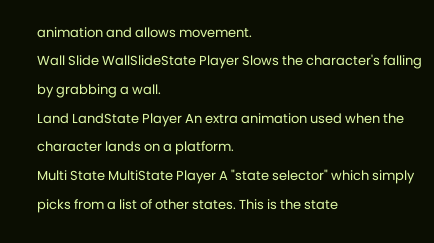animation and allows movement.
Wall Slide WallSlideState Player Slows the character's falling by grabbing a wall.
Land LandState Player An extra animation used when the character lands on a platform.
Multi State MultiState Player A "state selector" which simply picks from a list of other states. This is the state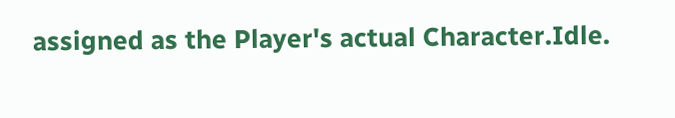assigned as the Player's actual Character.Idle.